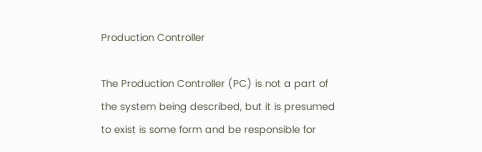Production Controller

The Production Controller (PC) is not a part of the system being described, but it is presumed to exist is some form and be responsible for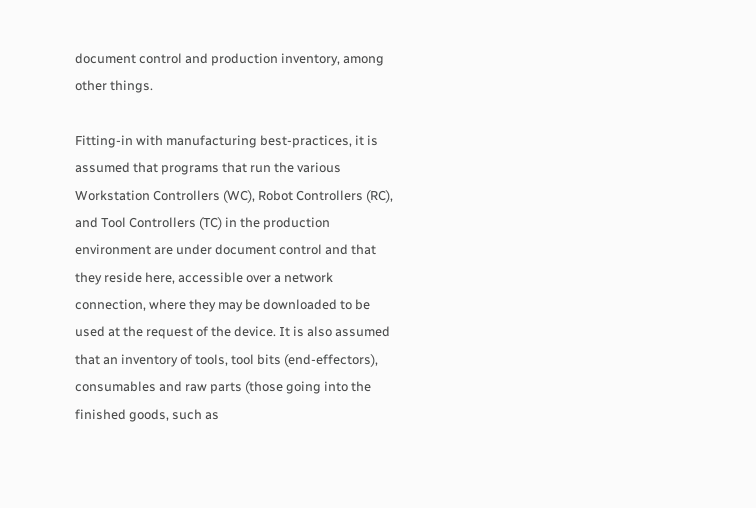document control and production inventory, among other things.

Fitting-in with manufacturing best-practices, it is assumed that programs that run the various Workstation Controllers (WC), Robot Controllers (RC), and Tool Controllers (TC) in the production environment are under document control and that they reside here, accessible over a network connection, where they may be downloaded to be used at the request of the device. It is also assumed that an inventory of tools, tool bits (end-effectors), consumables and raw parts (those going into the finished goods, such as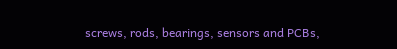screws, rods, bearings, sensors and PCBs,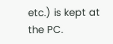etc.) is kept at the PC.